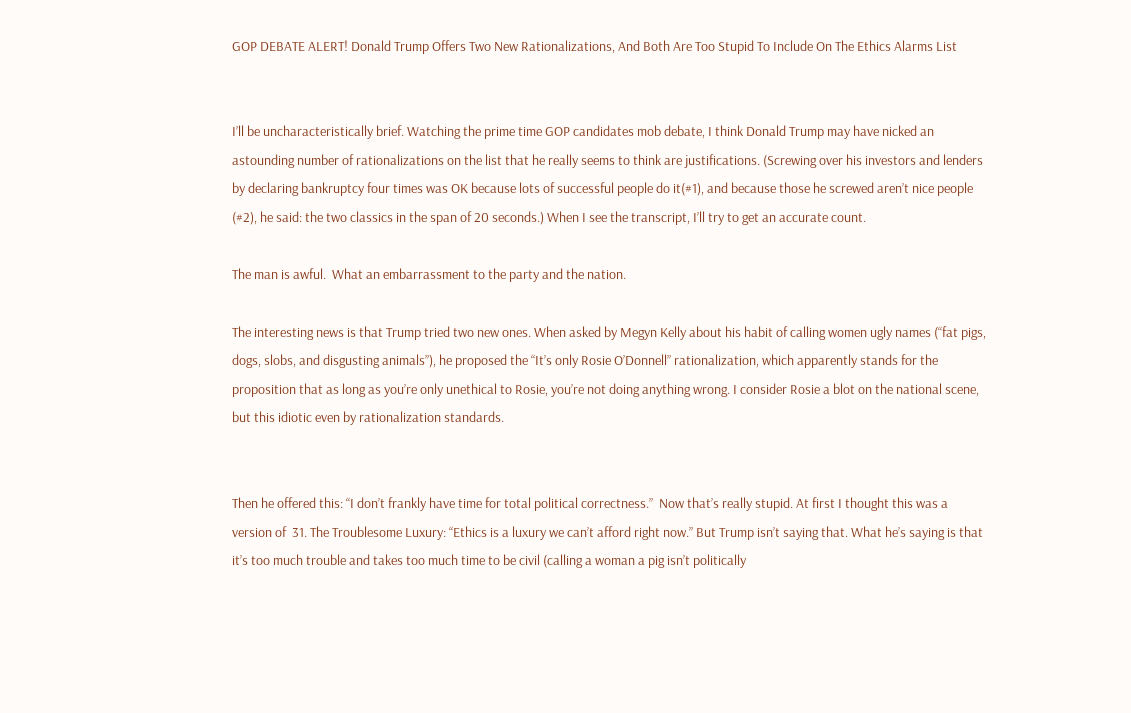GOP DEBATE ALERT! Donald Trump Offers Two New Rationalizations, And Both Are Too Stupid To Include On The Ethics Alarms List


I’ll be uncharacteristically brief. Watching the prime time GOP candidates mob debate, I think Donald Trump may have nicked an astounding number of rationalizations on the list that he really seems to think are justifications. (Screwing over his investors and lenders by declaring bankruptcy four times was OK because lots of successful people do it(#1), and because those he screwed aren’t nice people (#2), he said: the two classics in the span of 20 seconds.) When I see the transcript, I’ll try to get an accurate count.

The man is awful.  What an embarrassment to the party and the nation.

The interesting news is that Trump tried two new ones. When asked by Megyn Kelly about his habit of calling women ugly names (“fat pigs, dogs, slobs, and disgusting animals”), he proposed the “It’s only Rosie O’Donnell” rationalization, which apparently stands for the proposition that as long as you’re only unethical to Rosie, you’re not doing anything wrong. I consider Rosie a blot on the national scene, but this idiotic even by rationalization standards.


Then he offered this: “I don’t frankly have time for total political correctness.”  Now that’s really stupid. At first I thought this was a version of  31. The Troublesome Luxury: “Ethics is a luxury we can’t afford right now.” But Trump isn’t saying that. What he’s saying is that it’s too much trouble and takes too much time to be civil (calling a woman a pig isn’t politically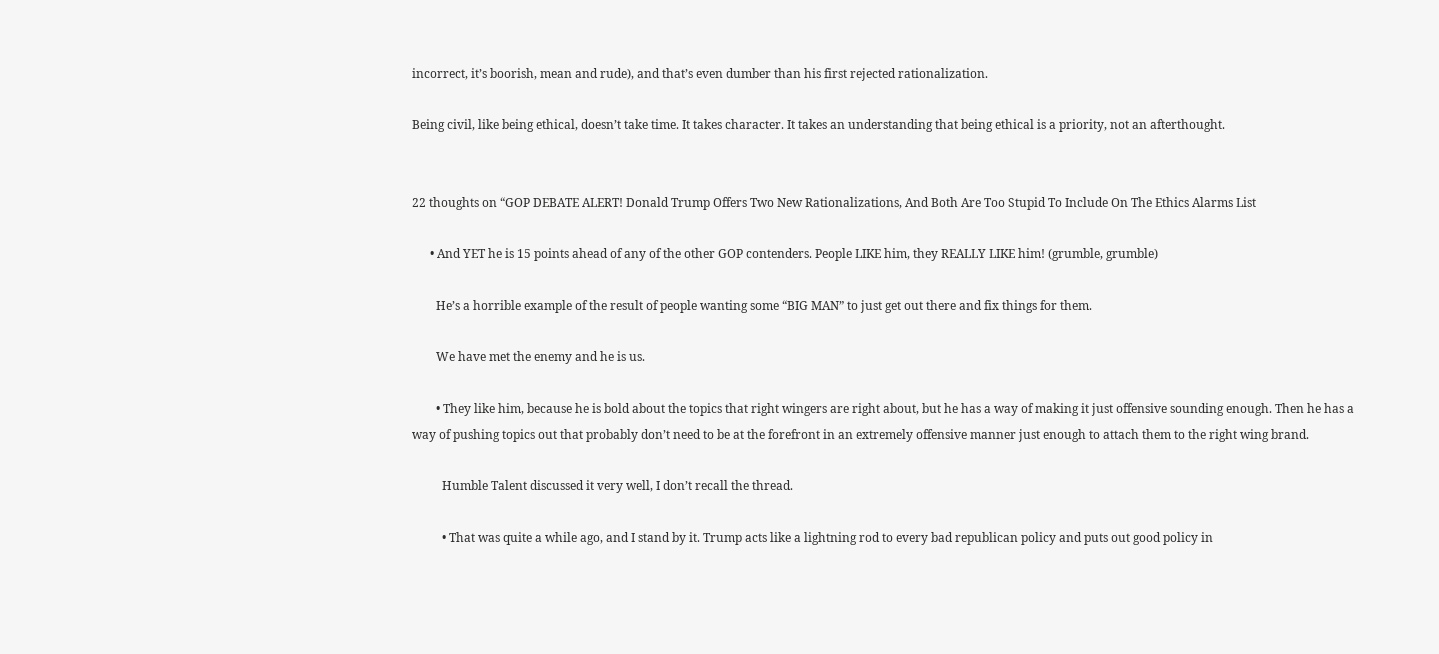incorrect, it’s boorish, mean and rude), and that’s even dumber than his first rejected rationalization.

Being civil, like being ethical, doesn’t take time. It takes character. It takes an understanding that being ethical is a priority, not an afterthought.


22 thoughts on “GOP DEBATE ALERT! Donald Trump Offers Two New Rationalizations, And Both Are Too Stupid To Include On The Ethics Alarms List

      • And YET he is 15 points ahead of any of the other GOP contenders. People LIKE him, they REALLY LIKE him! (grumble, grumble)

        He’s a horrible example of the result of people wanting some “BIG MAN” to just get out there and fix things for them.

        We have met the enemy and he is us.

        • They like him, because he is bold about the topics that right wingers are right about, but he has a way of making it just offensive sounding enough. Then he has a way of pushing topics out that probably don’t need to be at the forefront in an extremely offensive manner just enough to attach them to the right wing brand.

          Humble Talent discussed it very well, I don’t recall the thread.

          • That was quite a while ago, and I stand by it. Trump acts like a lightning rod to every bad republican policy and puts out good policy in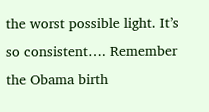the worst possible light. It’s so consistent…. Remember the Obama birth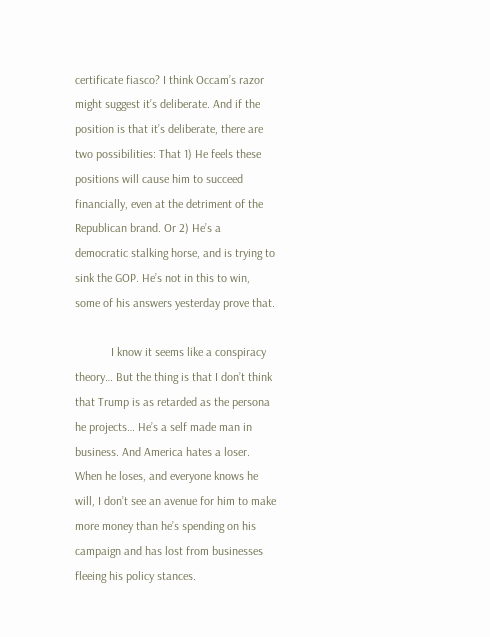certificate fiasco? I think Occam’s razor might suggest it’s deliberate. And if the position is that it’s deliberate, there are two possibilities: That 1) He feels these positions will cause him to succeed financially, even at the detriment of the Republican brand. Or 2) He’s a democratic stalking horse, and is trying to sink the GOP. He’s not in this to win, some of his answers yesterday prove that.

            I know it seems like a conspiracy theory… But the thing is that I don’t think that Trump is as retarded as the persona he projects… He’s a self made man in business. And America hates a loser. When he loses, and everyone knows he will, I don’t see an avenue for him to make more money than he’s spending on his campaign and has lost from businesses fleeing his policy stances.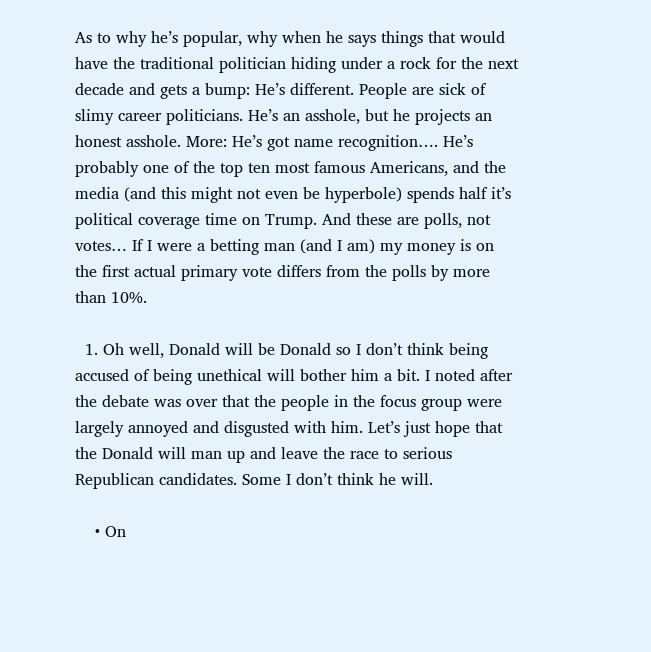As to why he’s popular, why when he says things that would have the traditional politician hiding under a rock for the next decade and gets a bump: He’s different. People are sick of slimy career politicians. He’s an asshole, but he projects an honest asshole. More: He’s got name recognition…. He’s probably one of the top ten most famous Americans, and the media (and this might not even be hyperbole) spends half it’s political coverage time on Trump. And these are polls, not votes… If I were a betting man (and I am) my money is on the first actual primary vote differs from the polls by more than 10%.

  1. Oh well, Donald will be Donald so I don’t think being accused of being unethical will bother him a bit. I noted after the debate was over that the people in the focus group were largely annoyed and disgusted with him. Let’s just hope that the Donald will man up and leave the race to serious Republican candidates. Some I don’t think he will.

    • On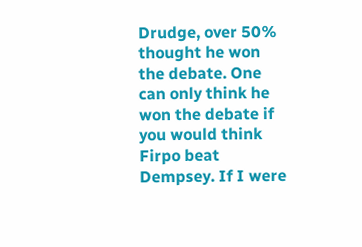Drudge, over 50% thought he won the debate. One can only think he won the debate if you would think Firpo beat Dempsey. If I were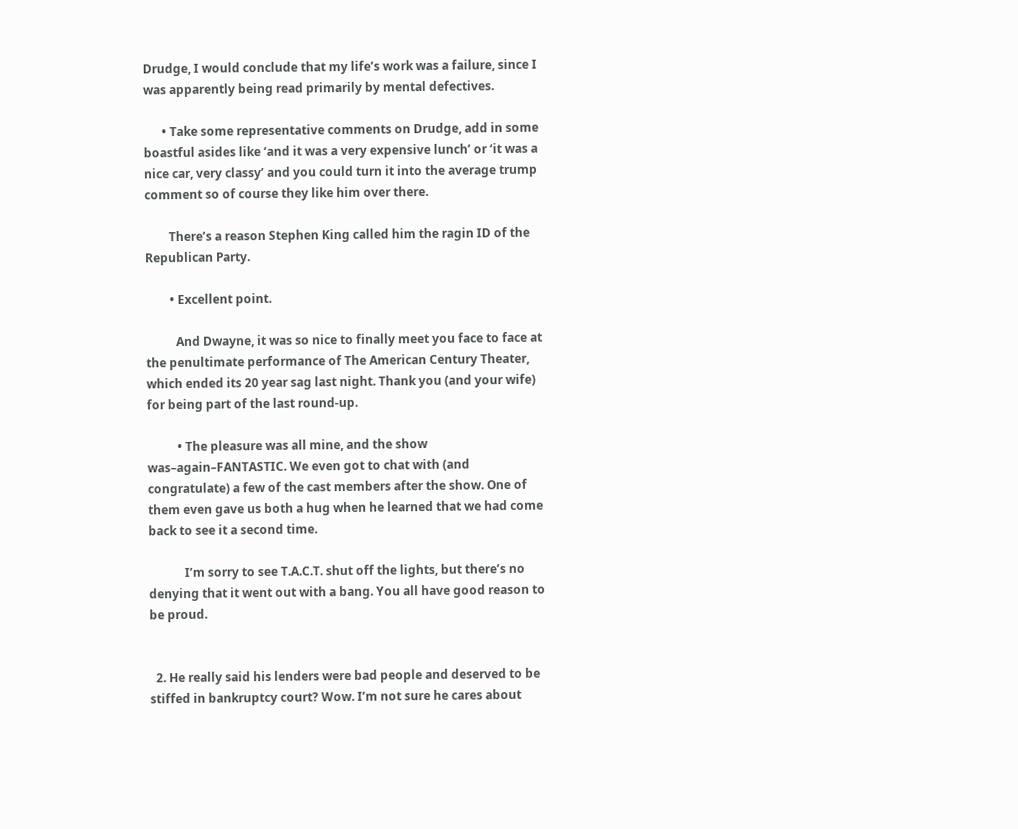Drudge, I would conclude that my life’s work was a failure, since I was apparently being read primarily by mental defectives.

      • Take some representative comments on Drudge, add in some boastful asides like ‘and it was a very expensive lunch’ or ‘it was a nice car, very classy’ and you could turn it into the average trump comment so of course they like him over there.

        There’s a reason Stephen King called him the ragin ID of the Republican Party.

        • Excellent point.

          And Dwayne, it was so nice to finally meet you face to face at the penultimate performance of The American Century Theater, which ended its 20 year sag last night. Thank you (and your wife) for being part of the last round-up.

          • The pleasure was all mine, and the show was–again–FANTASTIC. We even got to chat with (and congratulate) a few of the cast members after the show. One of them even gave us both a hug when he learned that we had come back to see it a second time.

            I’m sorry to see T.A.C.T. shut off the lights, but there’s no denying that it went out with a bang. You all have good reason to be proud.


  2. He really said his lenders were bad people and deserved to be stiffed in bankruptcy court? Wow. I’m not sure he cares about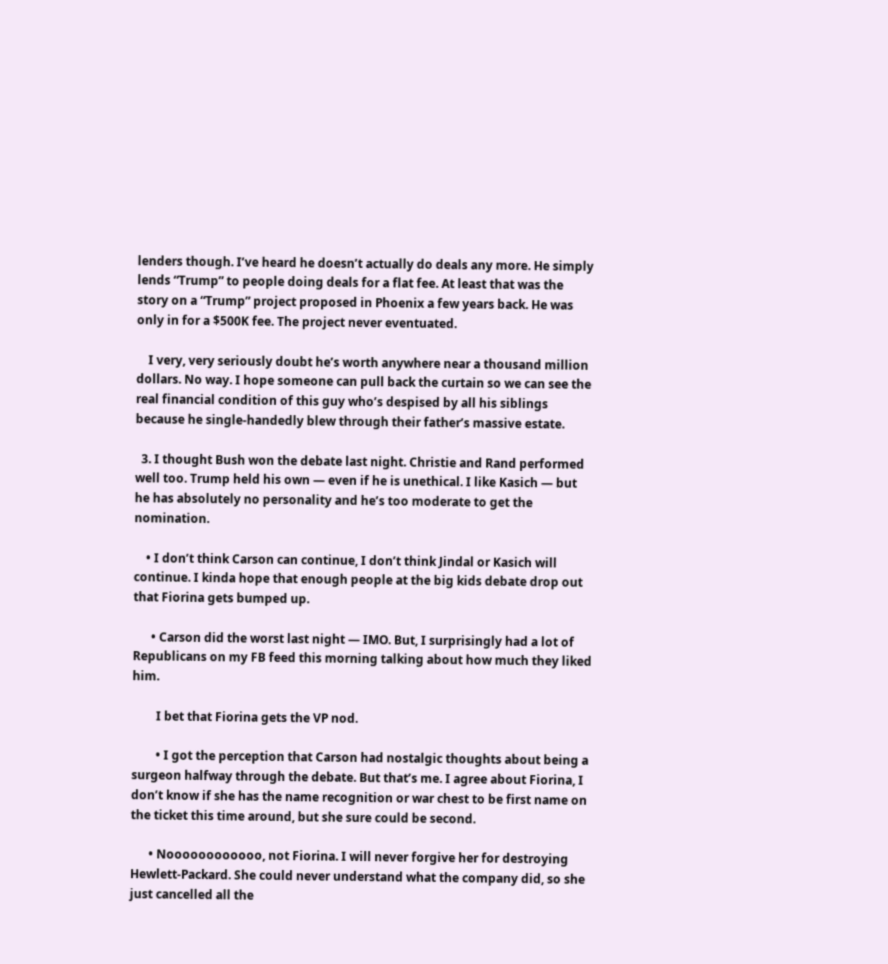lenders though. I’ve heard he doesn’t actually do deals any more. He simply lends “Trump” to people doing deals for a flat fee. At least that was the story on a “Trump” project proposed in Phoenix a few years back. He was only in for a $500K fee. The project never eventuated.

    I very, very seriously doubt he’s worth anywhere near a thousand million dollars. No way. I hope someone can pull back the curtain so we can see the real financial condition of this guy who’s despised by all his siblings because he single-handedly blew through their father’s massive estate.

  3. I thought Bush won the debate last night. Christie and Rand performed well too. Trump held his own — even if he is unethical. I like Kasich — but he has absolutely no personality and he’s too moderate to get the nomination.

    • I don’t think Carson can continue, I don’t think Jindal or Kasich will continue. I kinda hope that enough people at the big kids debate drop out that Fiorina gets bumped up.

      • Carson did the worst last night — IMO. But, I surprisingly had a lot of Republicans on my FB feed this morning talking about how much they liked him.

        I bet that Fiorina gets the VP nod.

        • I got the perception that Carson had nostalgic thoughts about being a surgeon halfway through the debate. But that’s me. I agree about Fiorina, I don’t know if she has the name recognition or war chest to be first name on the ticket this time around, but she sure could be second.

      • Noooooooooooo, not Fiorina. I will never forgive her for destroying Hewlett-Packard. She could never understand what the company did, so she just cancelled all the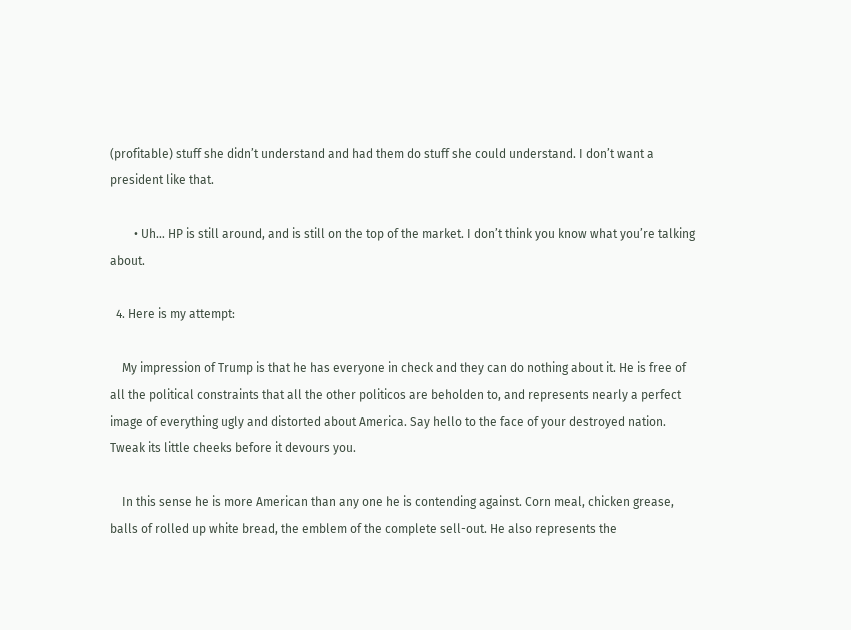(profitable) stuff she didn’t understand and had them do stuff she could understand. I don’t want a president like that.

        • Uh… HP is still around, and is still on the top of the market. I don’t think you know what you’re talking about.

  4. Here is my attempt:

    My impression of Trump is that he has everyone in check and they can do nothing about it. He is free of all the political constraints that all the other politicos are beholden to, and represents nearly a perfect image of everything ugly and distorted about America. Say hello to the face of your destroyed nation. Tweak its little cheeks before it devours you.

    In this sense he is more American than any one he is contending against. Corn meal, chicken grease, balls of rolled up white bread, the emblem of the complete sell-out. He also represents the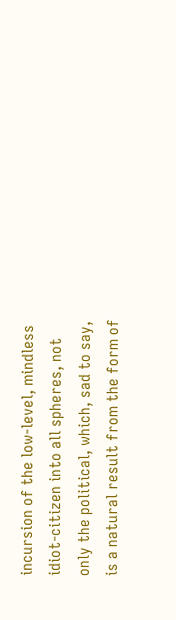incursion of the low-level, mindless idiot-citizen into all spheres, not only the political, which, sad to say, is a natural result from the form of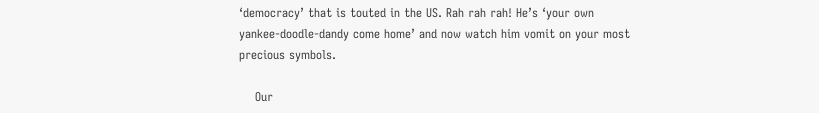‘democracy’ that is touted in the US. Rah rah rah! He’s ‘your own yankee-doodle-dandy come home’ and now watch him vomit on your most precious symbols.

    Our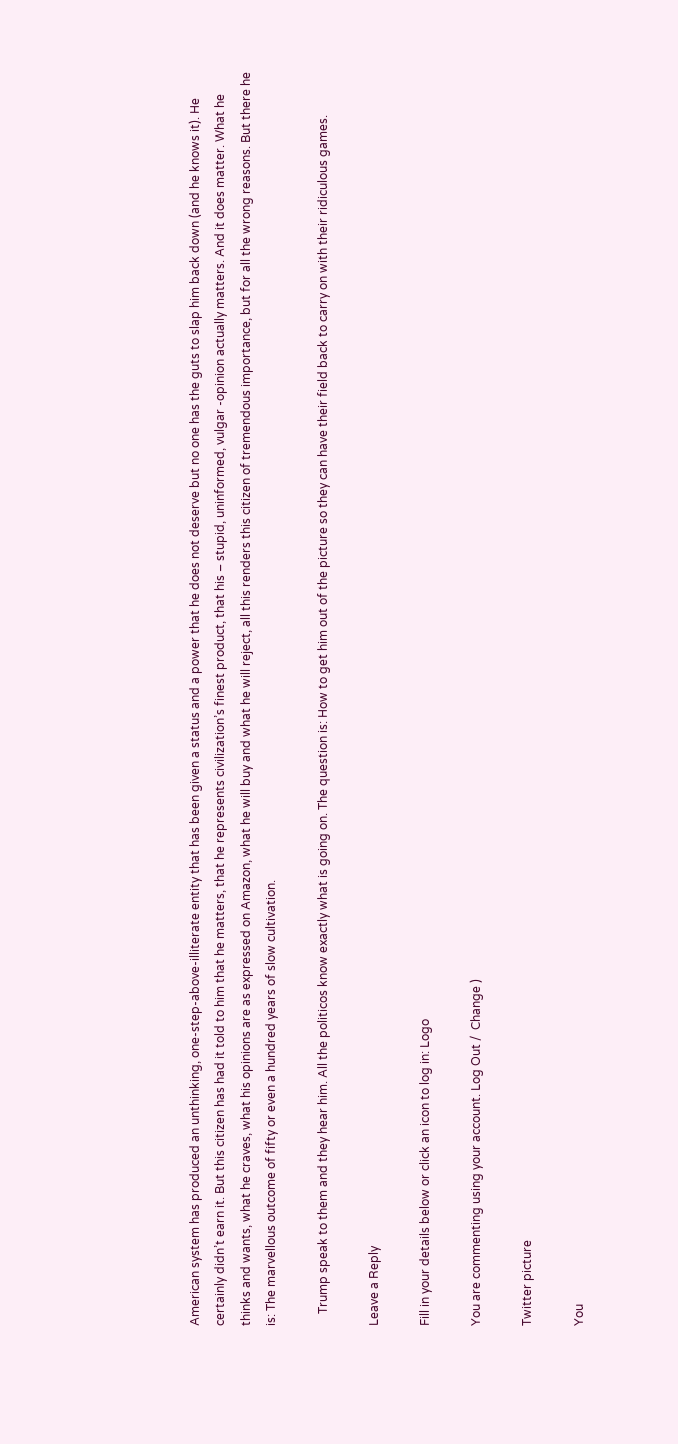American system has produced an unthinking, one-step-above-illiterate entity that has been given a status and a power that he does not deserve but no one has the guts to slap him back down (and he knows it). He certainly didn’t earn it. But this citizen has had it told to him that he matters, that he represents civilization’s finest product, that his – stupid, uninformed, vulgar -opinion actually matters. And it does matter. What he thinks and wants, what he craves, what his opinions are as expressed on Amazon, what he will buy and what he will reject, all this renders this citizen of tremendous importance, but for all the wrong reasons. But there he is: The marvellous outcome of fifty or even a hundred years of slow cultivation.

    Trump speak to them and they hear him. All the politicos know exactly what is going on. The question is: How to get him out of the picture so they can have their field back to carry on with their ridiculous games.

Leave a Reply

Fill in your details below or click an icon to log in: Logo

You are commenting using your account. Log Out /  Change )

Twitter picture

You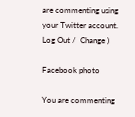are commenting using your Twitter account. Log Out /  Change )

Facebook photo

You are commenting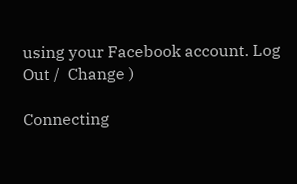using your Facebook account. Log Out /  Change )

Connecting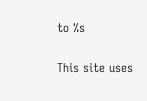to %s

This site uses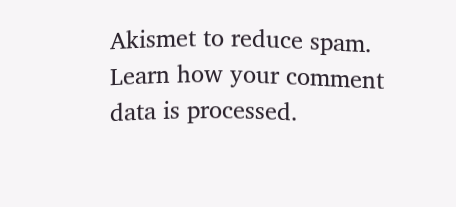Akismet to reduce spam. Learn how your comment data is processed.